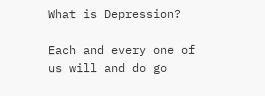What is Depression?

Each and every one of us will and do go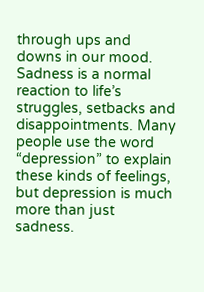through ups and downs in our mood. Sadness is a normal reaction to life’s struggles, setbacks and disappointments. Many people use the word “depression” to explain these kinds of feelings, but depression is much more than just sadness.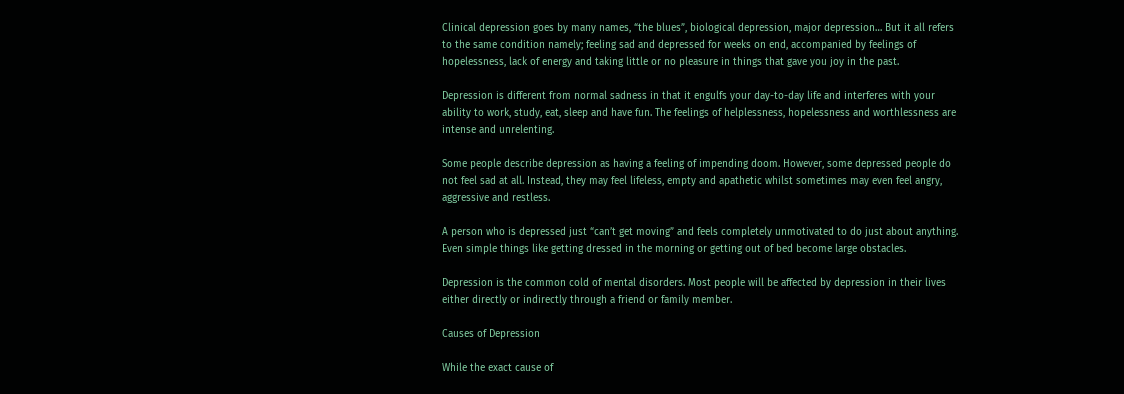Clinical depression goes by many names, “the blues”, biological depression, major depression… But it all refers to the same condition namely; feeling sad and depressed for weeks on end, accompanied by feelings of hopelessness, lack of energy and taking little or no pleasure in things that gave you joy in the past.

Depression is different from normal sadness in that it engulfs your day-to-day life and interferes with your ability to work, study, eat, sleep and have fun. The feelings of helplessness, hopelessness and worthlessness are intense and unrelenting.

Some people describe depression as having a feeling of impending doom. However, some depressed people do not feel sad at all. Instead, they may feel lifeless, empty and apathetic whilst sometimes may even feel angry, aggressive and restless.

A person who is depressed just “can’t get moving” and feels completely unmotivated to do just about anything. Even simple things like getting dressed in the morning or getting out of bed become large obstacles.

Depression is the common cold of mental disorders. Most people will be affected by depression in their lives either directly or indirectly through a friend or family member.

Causes of Depression

While the exact cause of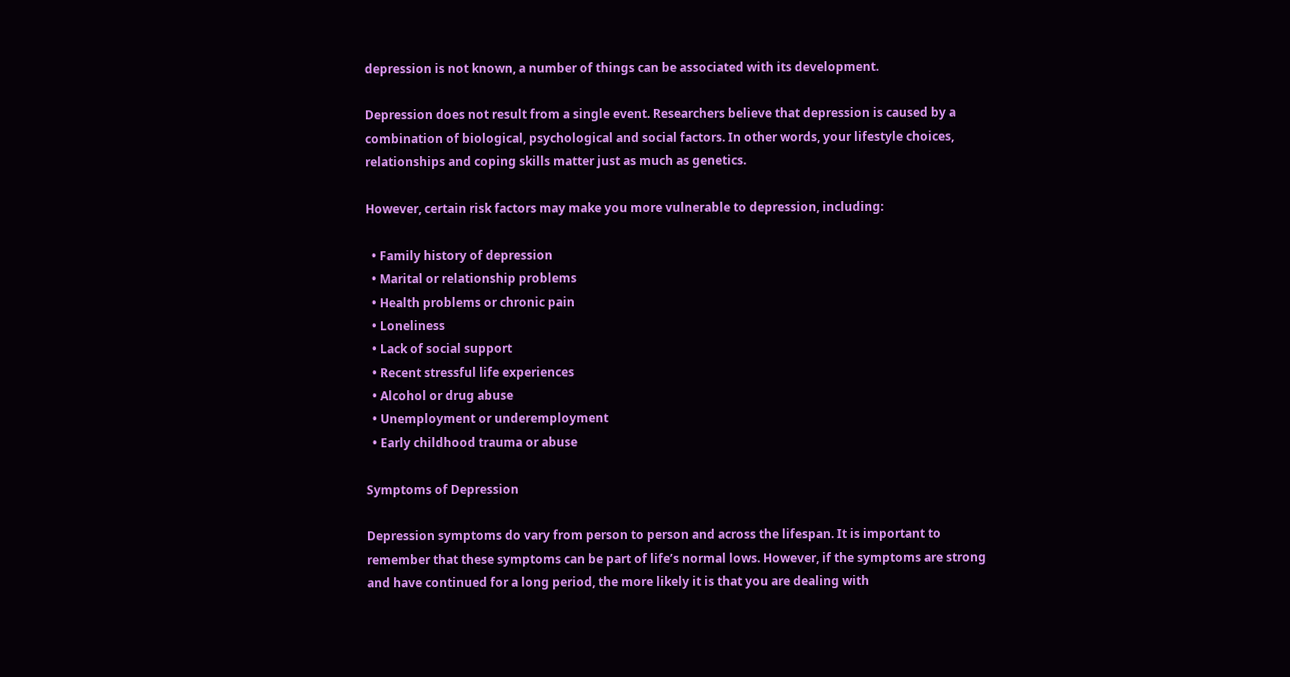depression is not known, a number of things can be associated with its development.

Depression does not result from a single event. Researchers believe that depression is caused by a combination of biological, psychological and social factors. In other words, your lifestyle choices, relationships and coping skills matter just as much as genetics.

However, certain risk factors may make you more vulnerable to depression, including:

  • Family history of depression
  • Marital or relationship problems
  • Health problems or chronic pain
  • Loneliness
  • Lack of social support
  • Recent stressful life experiences
  • Alcohol or drug abuse
  • Unemployment or underemployment
  • Early childhood trauma or abuse

Symptoms of Depression

Depression symptoms do vary from person to person and across the lifespan. It is important to remember that these symptoms can be part of life’s normal lows. However, if the symptoms are strong and have continued for a long period, the more likely it is that you are dealing with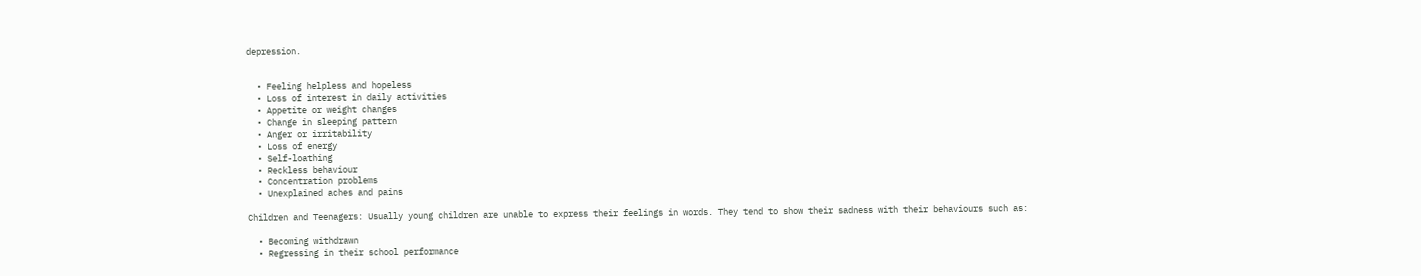depression.


  • Feeling helpless and hopeless
  • Loss of interest in daily activities
  • Appetite or weight changes
  • Change in sleeping pattern
  • Anger or irritability
  • Loss of energy
  • Self-loathing
  • Reckless behaviour
  • Concentration problems
  • Unexplained aches and pains

Children and Teenagers: Usually young children are unable to express their feelings in words. They tend to show their sadness with their behaviours such as:

  • Becoming withdrawn
  • Regressing in their school performance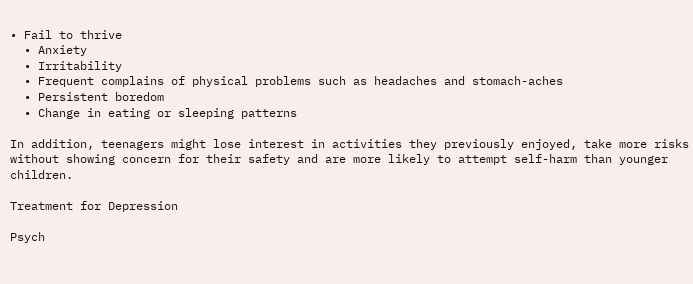• Fail to thrive
  • Anxiety
  • Irritability
  • Frequent complains of physical problems such as headaches and stomach-aches
  • Persistent boredom
  • Change in eating or sleeping patterns

In addition, teenagers might lose interest in activities they previously enjoyed, take more risks without showing concern for their safety and are more likely to attempt self-harm than younger children.

Treatment for Depression

Psych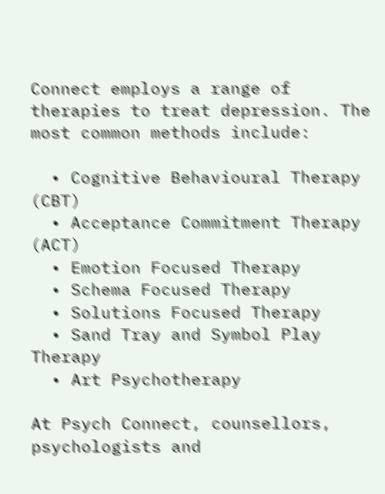Connect employs a range of therapies to treat depression. The most common methods include:

  • Cognitive Behavioural Therapy (CBT)
  • Acceptance Commitment Therapy (ACT)
  • Emotion Focused Therapy
  • Schema Focused Therapy
  • Solutions Focused Therapy
  • Sand Tray and Symbol Play Therapy
  • Art Psychotherapy

At Psych Connect, counsellors, psychologists and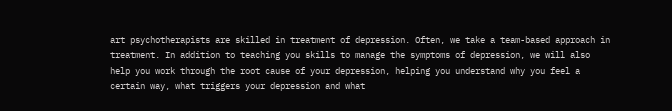art psychotherapists are skilled in treatment of depression. Often, we take a team-based approach in treatment. In addition to teaching you skills to manage the symptoms of depression, we will also help you work through the root cause of your depression, helping you understand why you feel a certain way, what triggers your depression and what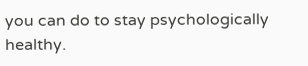you can do to stay psychologically healthy.